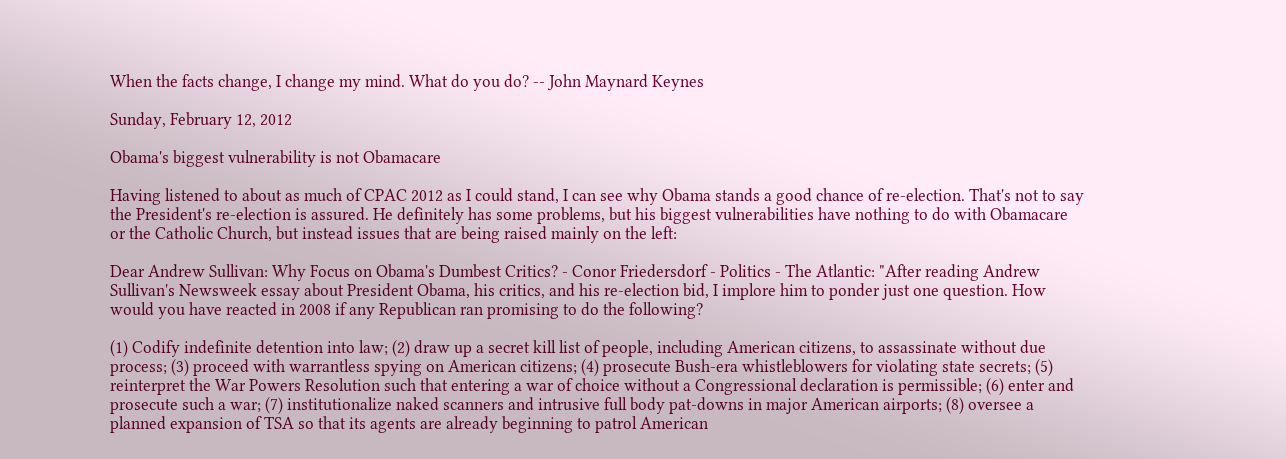When the facts change, I change my mind. What do you do? -- John Maynard Keynes

Sunday, February 12, 2012

Obama's biggest vulnerability is not Obamacare

Having listened to about as much of CPAC 2012 as I could stand, I can see why Obama stands a good chance of re-election. That's not to say the President's re-election is assured. He definitely has some problems, but his biggest vulnerabilities have nothing to do with Obamacare or the Catholic Church, but instead issues that are being raised mainly on the left:

Dear Andrew Sullivan: Why Focus on Obama's Dumbest Critics? - Conor Friedersdorf - Politics - The Atlantic: "After reading Andrew Sullivan's Newsweek essay about President Obama, his critics, and his re-election bid, I implore him to ponder just one question. How would you have reacted in 2008 if any Republican ran promising to do the following?

(1) Codify indefinite detention into law; (2) draw up a secret kill list of people, including American citizens, to assassinate without due process; (3) proceed with warrantless spying on American citizens; (4) prosecute Bush-era whistleblowers for violating state secrets; (5) reinterpret the War Powers Resolution such that entering a war of choice without a Congressional declaration is permissible; (6) enter and prosecute such a war; (7) institutionalize naked scanners and intrusive full body pat-downs in major American airports; (8) oversee a planned expansion of TSA so that its agents are already beginning to patrol American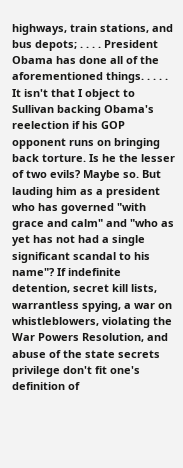highways, train stations, and bus depots; . . . . President Obama has done all of the aforementioned things. . . . . It isn't that I object to Sullivan backing Obama's reelection if his GOP opponent runs on bringing back torture. Is he the lesser of two evils? Maybe so. But lauding him as a president who has governed "with grace and calm" and "who as yet has not had a single significant scandal to his name"? If indefinite detention, secret kill lists, warrantless spying, a war on whistleblowers, violating the War Powers Resolution, and abuse of the state secrets privilege don't fit one's definition of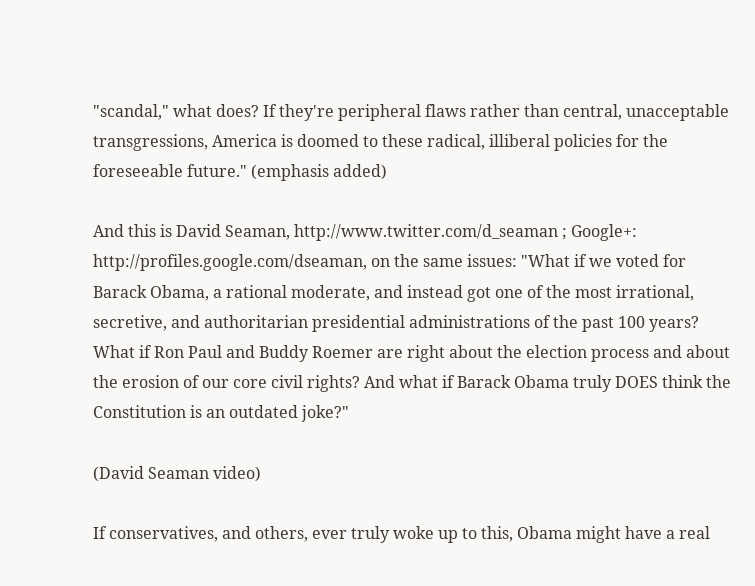"scandal," what does? If they're peripheral flaws rather than central, unacceptable transgressions, America is doomed to these radical, illiberal policies for the foreseeable future." (emphasis added)

And this is David Seaman, http://www.twitter.com/d_seaman ; Google+: http://profiles.google.com/dseaman, on the same issues: "What if we voted for Barack Obama, a rational moderate, and instead got one of the most irrational, secretive, and authoritarian presidential administrations of the past 100 years? What if Ron Paul and Buddy Roemer are right about the election process and about the erosion of our core civil rights? And what if Barack Obama truly DOES think the Constitution is an outdated joke?"

(David Seaman video)

If conservatives, and others, ever truly woke up to this, Obama might have a real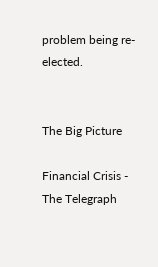problem being re-elected.


The Big Picture

Financial Crisis - The Telegraph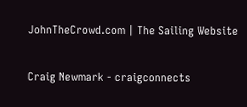JohnTheCrowd.com | The Sailing Website

Craig Newmark - craigconnects